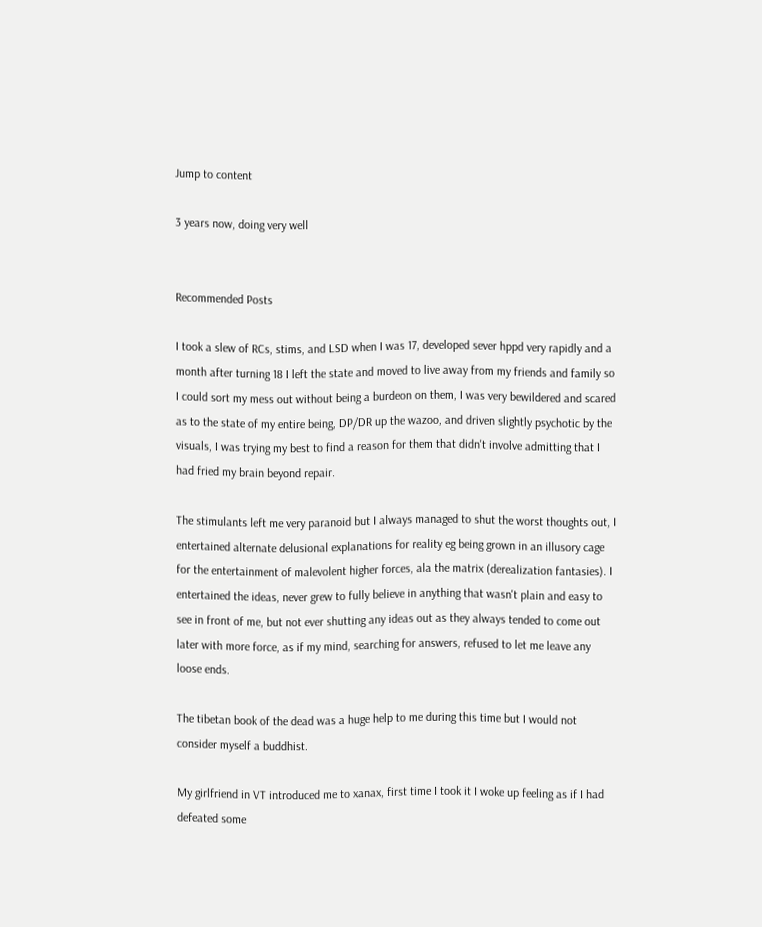Jump to content

3 years now, doing very well


Recommended Posts

I took a slew of RCs, stims, and LSD when I was 17, developed sever hppd very rapidly and a month after turning 18 I left the state and moved to live away from my friends and family so I could sort my mess out without being a burdeon on them, I was very bewildered and scared as to the state of my entire being, DP/DR up the wazoo, and driven slightly psychotic by the visuals, I was trying my best to find a reason for them that didn't involve admitting that I had fried my brain beyond repair.

The stimulants left me very paranoid but I always managed to shut the worst thoughts out, I entertained alternate delusional explanations for reality eg being grown in an illusory cage for the entertainment of malevolent higher forces, ala the matrix (derealization fantasies). I entertained the ideas, never grew to fully believe in anything that wasn't plain and easy to see in front of me, but not ever shutting any ideas out as they always tended to come out later with more force, as if my mind, searching for answers, refused to let me leave any loose ends.

The tibetan book of the dead was a huge help to me during this time but I would not consider myself a buddhist.

My girlfriend in VT introduced me to xanax, first time I took it I woke up feeling as if I had defeated some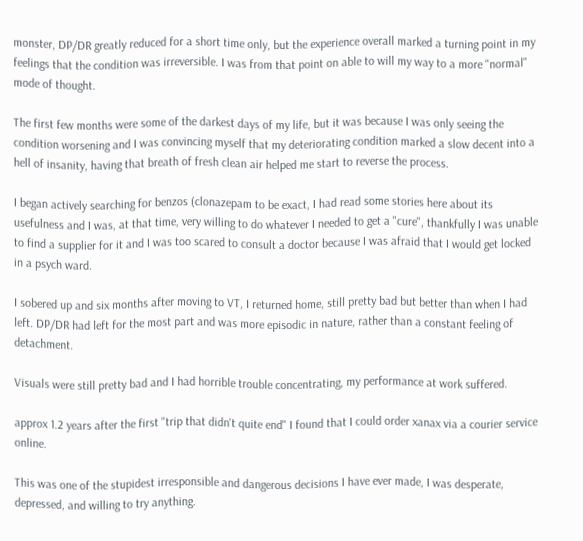monster, DP/DR greatly reduced for a short time only, but the experience overall marked a turning point in my feelings that the condition was irreversible. I was from that point on able to will my way to a more "normal" mode of thought.

The first few months were some of the darkest days of my life, but it was because I was only seeing the condition worsening and I was convincing myself that my deteriorating condition marked a slow decent into a hell of insanity, having that breath of fresh clean air helped me start to reverse the process.

I began actively searching for benzos (clonazepam to be exact, I had read some stories here about its usefulness and I was, at that time, very willing to do whatever I needed to get a "cure", thankfully I was unable to find a supplier for it and I was too scared to consult a doctor because I was afraid that I would get locked in a psych ward.

I sobered up and six months after moving to VT, I returned home, still pretty bad but better than when I had left. DP/DR had left for the most part and was more episodic in nature, rather than a constant feeling of detachment.

Visuals were still pretty bad and I had horrible trouble concentrating, my performance at work suffered.

approx 1.2 years after the first "trip that didn't quite end" I found that I could order xanax via a courier service online.

This was one of the stupidest irresponsible and dangerous decisions I have ever made, I was desperate, depressed, and willing to try anything.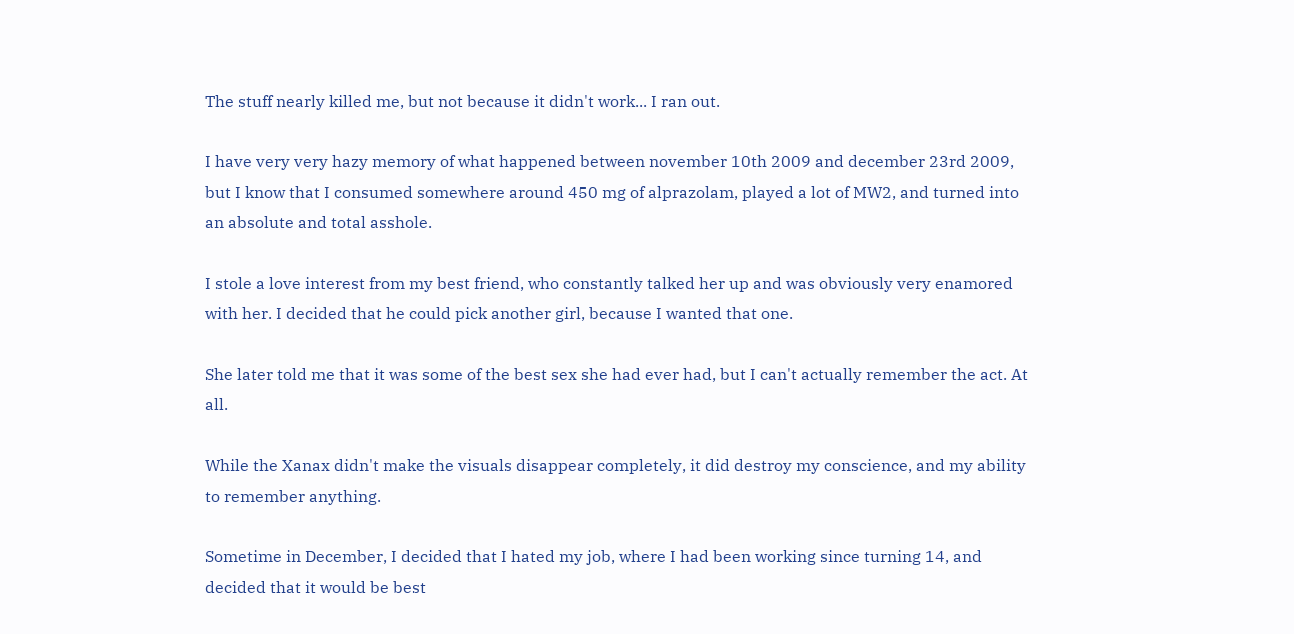The stuff nearly killed me, but not because it didn't work... I ran out.

I have very very hazy memory of what happened between november 10th 2009 and december 23rd 2009, but I know that I consumed somewhere around 450 mg of alprazolam, played a lot of MW2, and turned into an absolute and total asshole.

I stole a love interest from my best friend, who constantly talked her up and was obviously very enamored with her. I decided that he could pick another girl, because I wanted that one.

She later told me that it was some of the best sex she had ever had, but I can't actually remember the act. At all.

While the Xanax didn't make the visuals disappear completely, it did destroy my conscience, and my ability to remember anything.

Sometime in December, I decided that I hated my job, where I had been working since turning 14, and decided that it would be best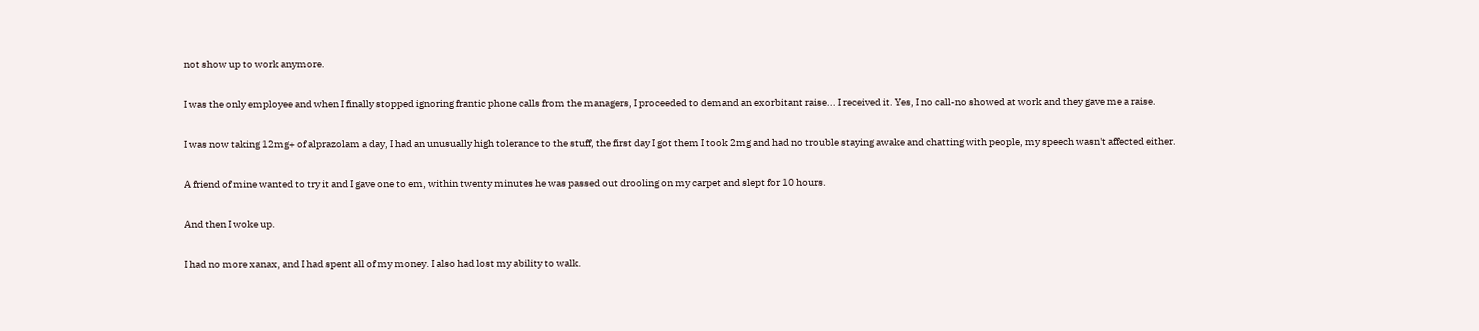not show up to work anymore.

I was the only employee and when I finally stopped ignoring frantic phone calls from the managers, I proceeded to demand an exorbitant raise... I received it. Yes, I no call-no showed at work and they gave me a raise.

I was now taking 12mg+ of alprazolam a day, I had an unusually high tolerance to the stuff, the first day I got them I took 2mg and had no trouble staying awake and chatting with people, my speech wasn't affected either.

A friend of mine wanted to try it and I gave one to em, within twenty minutes he was passed out drooling on my carpet and slept for 10 hours.

And then I woke up.

I had no more xanax, and I had spent all of my money. I also had lost my ability to walk.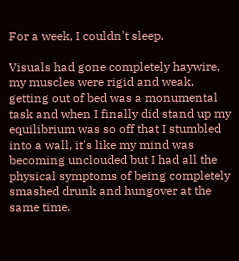For a week, I couldn't sleep.

Visuals had gone completely haywire, my muscles were rigid and weak, getting out of bed was a monumental task and when I finally did stand up my equilibrium was so off that I stumbled into a wall, it's like my mind was becoming unclouded but I had all the physical symptoms of being completely smashed drunk and hungover at the same time.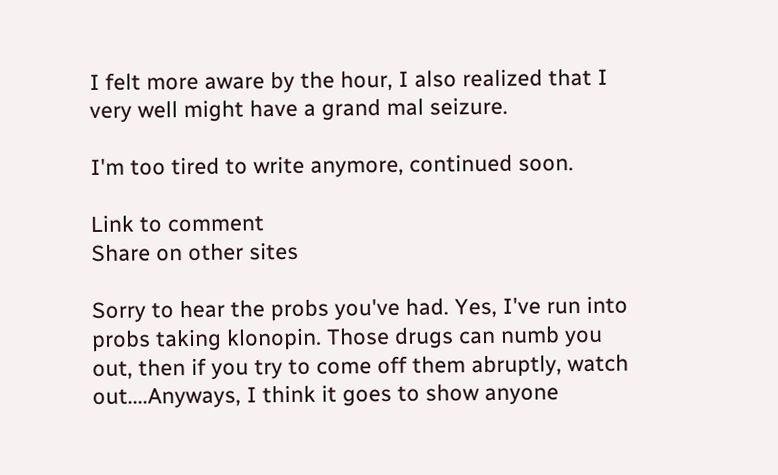I felt more aware by the hour, I also realized that I very well might have a grand mal seizure.

I'm too tired to write anymore, continued soon.

Link to comment
Share on other sites

Sorry to hear the probs you've had. Yes, I've run into probs taking klonopin. Those drugs can numb you out, then if you try to come off them abruptly, watch out....Anyways, I think it goes to show anyone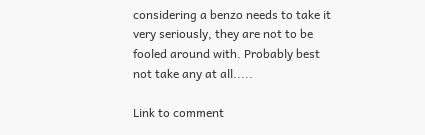considering a benzo needs to take it very seriously, they are not to be fooled around with. Probably best not take any at all.....

Link to comment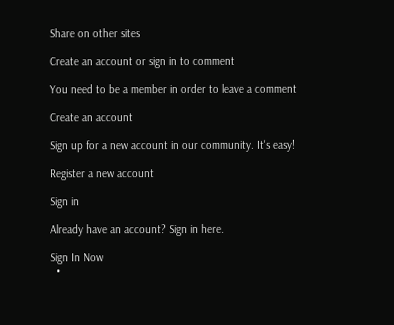Share on other sites

Create an account or sign in to comment

You need to be a member in order to leave a comment

Create an account

Sign up for a new account in our community. It's easy!

Register a new account

Sign in

Already have an account? Sign in here.

Sign In Now
  •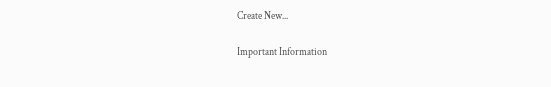Create New...

Important Information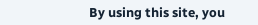By using this site, you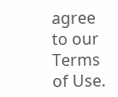agree to our Terms of Use.